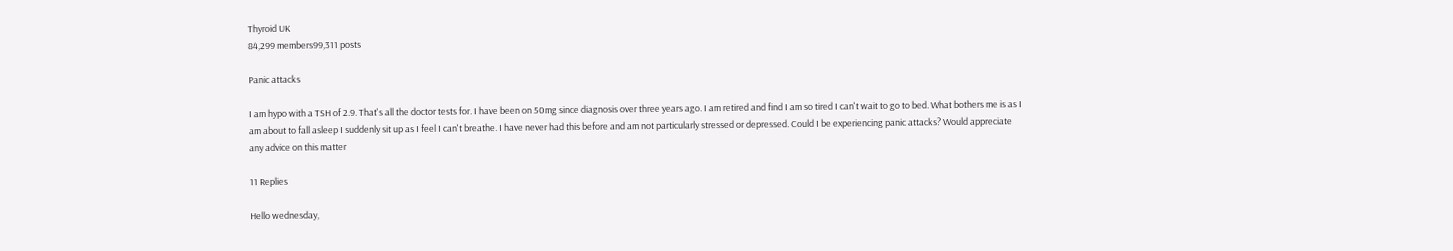Thyroid UK
84,299 members99,311 posts

Panic attacks

I am hypo with a TSH of 2.9. That's all the doctor tests for. I have been on 50mg since diagnosis over three years ago. I am retired and find I am so tired I can't wait to go to bed. What bothers me is as I am about to fall asleep I suddenly sit up as I feel I can't breathe. I have never had this before and am not particularly stressed or depressed. Could I be experiencing panic attacks? Would appreciate any advice on this matter

11 Replies

Hello wednesday,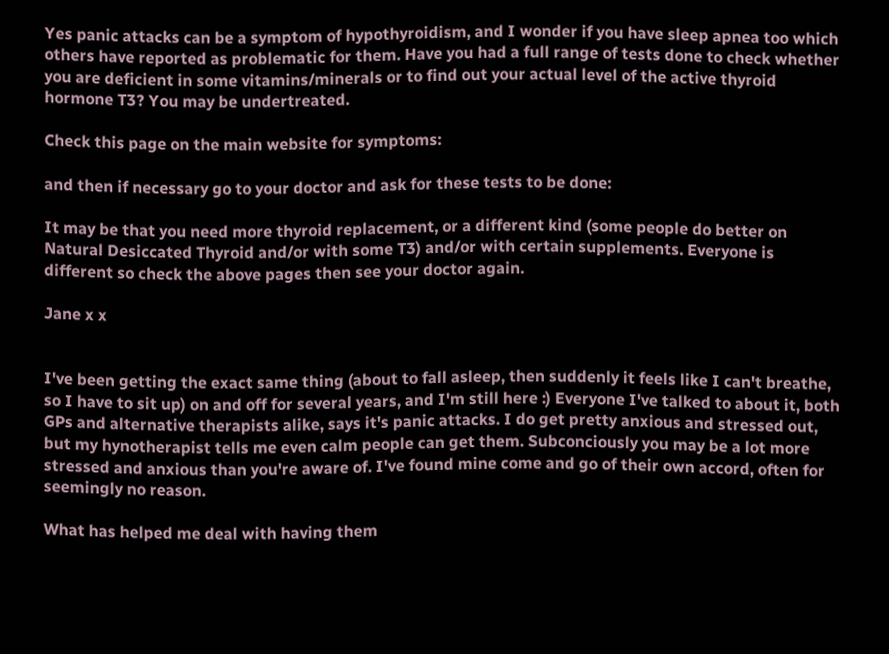Yes panic attacks can be a symptom of hypothyroidism, and I wonder if you have sleep apnea too which others have reported as problematic for them. Have you had a full range of tests done to check whether you are deficient in some vitamins/minerals or to find out your actual level of the active thyroid hormone T3? You may be undertreated.

Check this page on the main website for symptoms:

and then if necessary go to your doctor and ask for these tests to be done:

It may be that you need more thyroid replacement, or a different kind (some people do better on Natural Desiccated Thyroid and/or with some T3) and/or with certain supplements. Everyone is different so check the above pages then see your doctor again.

Jane x x


I've been getting the exact same thing (about to fall asleep, then suddenly it feels like I can't breathe, so I have to sit up) on and off for several years, and I'm still here :) Everyone I've talked to about it, both GPs and alternative therapists alike, says it's panic attacks. I do get pretty anxious and stressed out, but my hynotherapist tells me even calm people can get them. Subconciously you may be a lot more stressed and anxious than you're aware of. I've found mine come and go of their own accord, often for seemingly no reason.

What has helped me deal with having them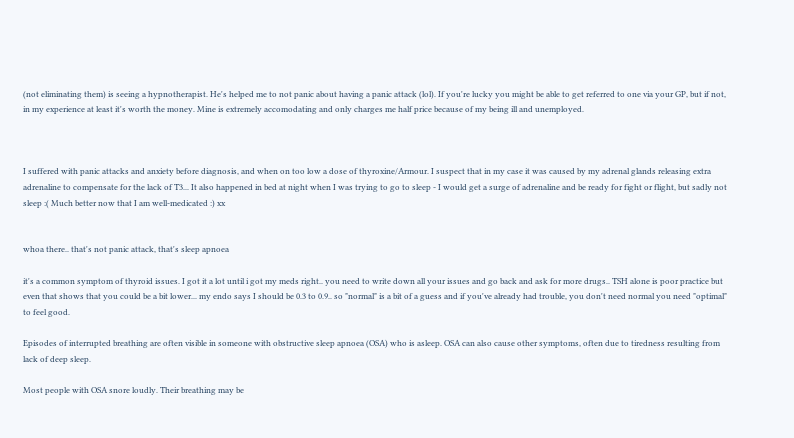(not eliminating them) is seeing a hypnotherapist. He's helped me to not panic about having a panic attack (lol). If you're lucky you might be able to get referred to one via your GP, but if not, in my experience at least it's worth the money. Mine is extremely accomodating and only charges me half price because of my being ill and unemployed.



I suffered with panic attacks and anxiety before diagnosis, and when on too low a dose of thyroxine/Armour. I suspect that in my case it was caused by my adrenal glands releasing extra adrenaline to compensate for the lack of T3... It also happened in bed at night when I was trying to go to sleep - I would get a surge of adrenaline and be ready for fight or flight, but sadly not sleep :( Much better now that I am well-medicated :) xx


whoa there.. that's not panic attack, that's sleep apnoea

it's a common symptom of thyroid issues. I got it a lot until i got my meds right.. you need to write down all your issues and go back and ask for more drugs.. TSH alone is poor practice but even that shows that you could be a bit lower... my endo says I should be 0.3 to 0.9.. so "normal" is a bit of a guess and if you've already had trouble, you don't need normal you need "optimal" to feel good.

Episodes of interrupted breathing are often visible in someone with obstructive sleep apnoea (OSA) who is asleep. OSA can also cause other symptoms, often due to tiredness resulting from lack of deep sleep.

Most people with OSA snore loudly. Their breathing may be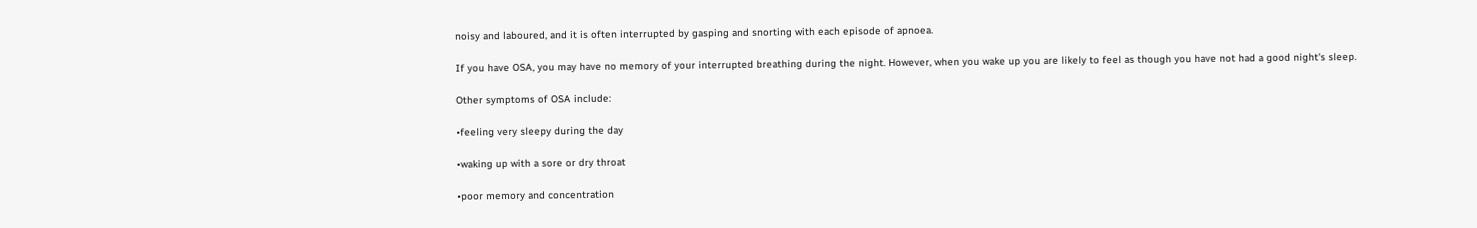noisy and laboured, and it is often interrupted by gasping and snorting with each episode of apnoea.

If you have OSA, you may have no memory of your interrupted breathing during the night. However, when you wake up you are likely to feel as though you have not had a good night's sleep.

Other symptoms of OSA include:

•feeling very sleepy during the day

•waking up with a sore or dry throat

•poor memory and concentration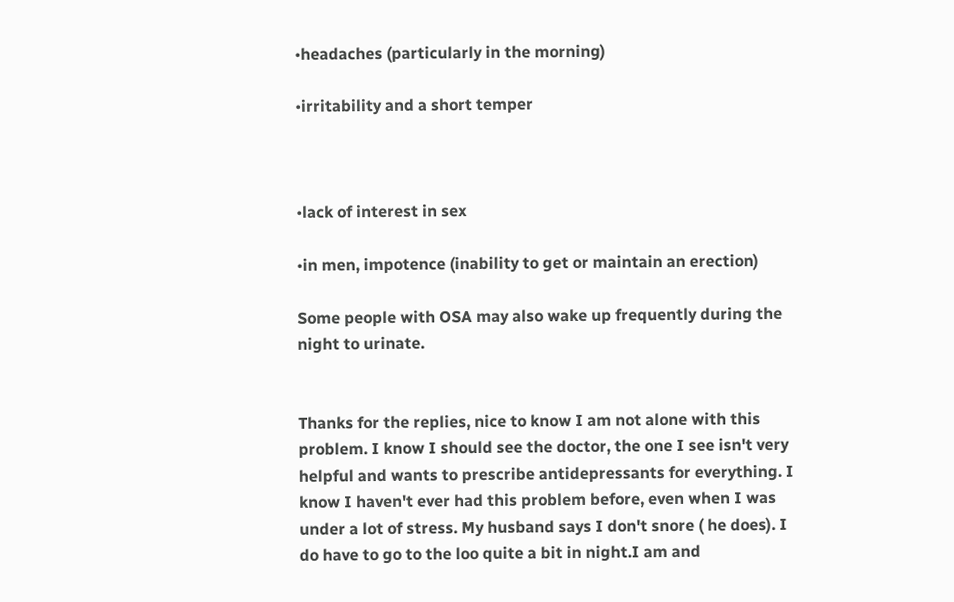•headaches (particularly in the morning)

•irritability and a short temper



•lack of interest in sex

•in men, impotence (inability to get or maintain an erection)

Some people with OSA may also wake up frequently during the night to urinate.


Thanks for the replies, nice to know I am not alone with this problem. I know I should see the doctor, the one I see isn't very helpful and wants to prescribe antidepressants for everything. I know I haven't ever had this problem before, even when I was under a lot of stress. My husband says I don't snore ( he does). I do have to go to the loo quite a bit in night.I am and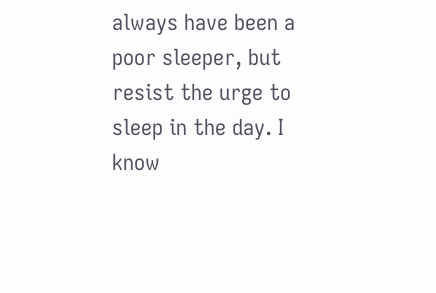always have been a poor sleeper, but resist the urge to sleep in the day. I know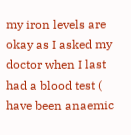my iron levels are okay as I asked my doctor when I last had a blood test ( have been anaemic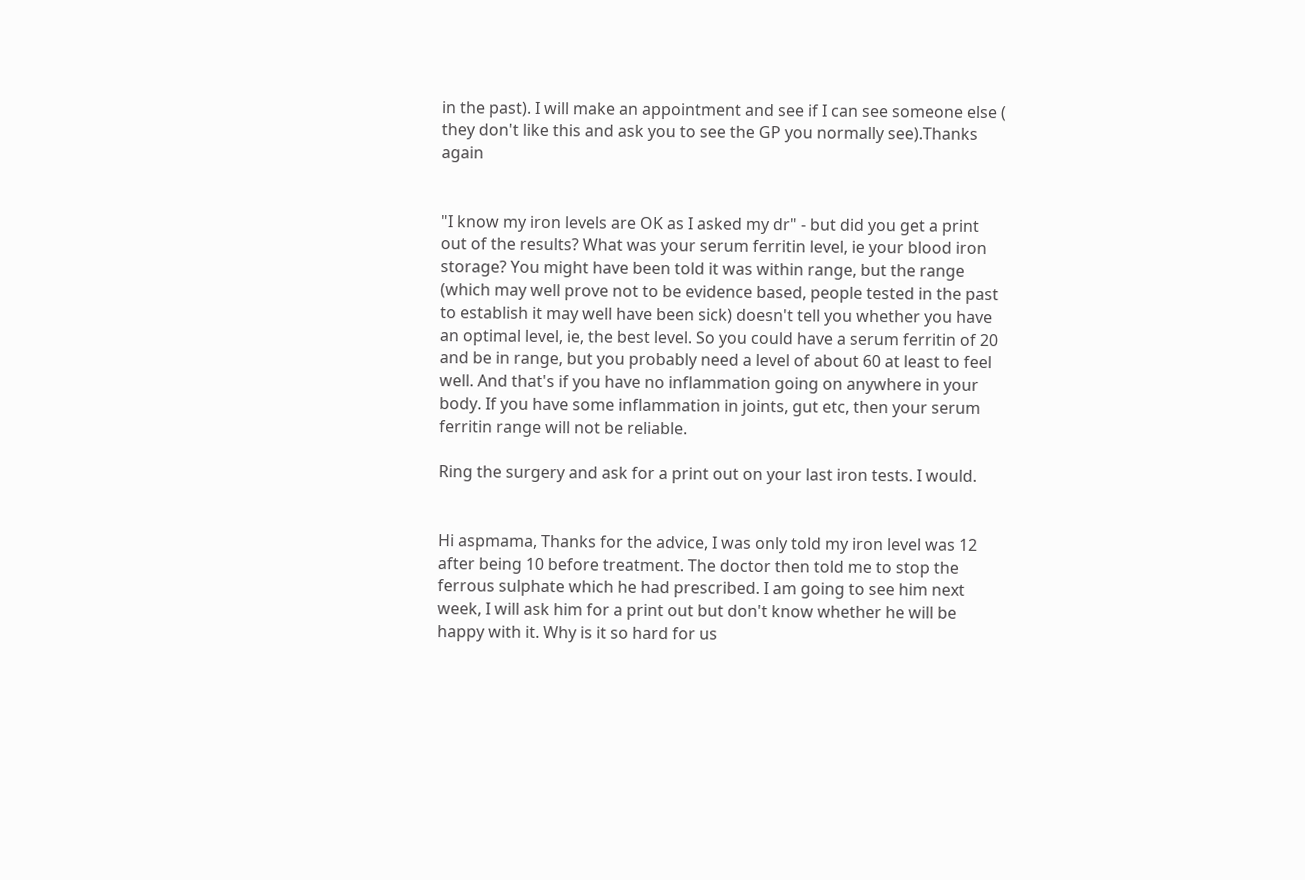in the past). I will make an appointment and see if I can see someone else ( they don't like this and ask you to see the GP you normally see).Thanks again


"I know my iron levels are OK as I asked my dr" - but did you get a print out of the results? What was your serum ferritin level, ie your blood iron storage? You might have been told it was within range, but the range (which may well prove not to be evidence based, people tested in the past to establish it may well have been sick) doesn't tell you whether you have an optimal level, ie, the best level. So you could have a serum ferritin of 20 and be in range, but you probably need a level of about 60 at least to feel well. And that's if you have no inflammation going on anywhere in your body. If you have some inflammation in joints, gut etc, then your serum ferritin range will not be reliable.

Ring the surgery and ask for a print out on your last iron tests. I would.


Hi aspmama, Thanks for the advice, I was only told my iron level was 12 after being 10 before treatment. The doctor then told me to stop the ferrous sulphate which he had prescribed. I am going to see him next week, I will ask him for a print out but don't know whether he will be happy with it. Why is it so hard for us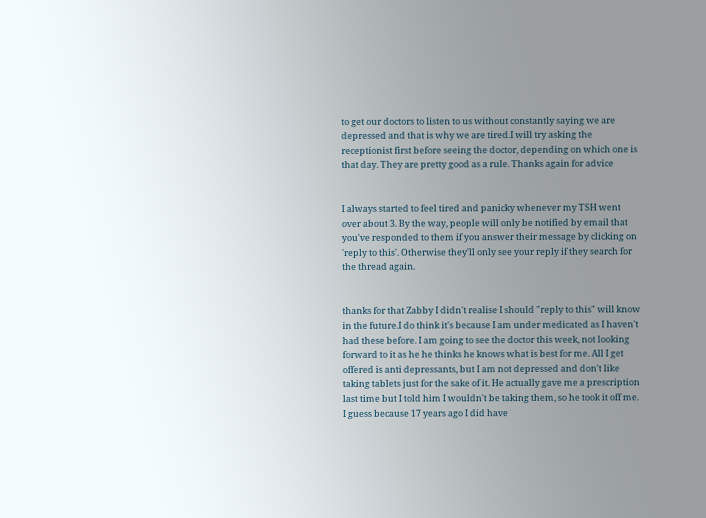to get our doctors to listen to us without constantly saying we are depressed and that is why we are tired.I will try asking the receptionist first before seeing the doctor, depending on which one is that day. They are pretty good as a rule. Thanks again for advice


I always started to feel tired and panicky whenever my TSH went over about 3. By the way, people will only be notified by email that you've responded to them if you answer their message by clicking on 'reply to this'. Otherwise they'll only see your reply if they search for the thread again.


thanks for that Zabby I didn't realise I should "reply to this" will know in the future.I do think it's because I am under medicated as I haven't had these before. I am going to see the doctor this week, not looking forward to it as he he thinks he knows what is best for me. All I get offered is anti depressants, but I am not depressed and don't like taking tablets just for the sake of it. He actually gave me a prescription last time but I told him I wouldn't be taking them, so he took it off me. I guess because 17 years ago I did have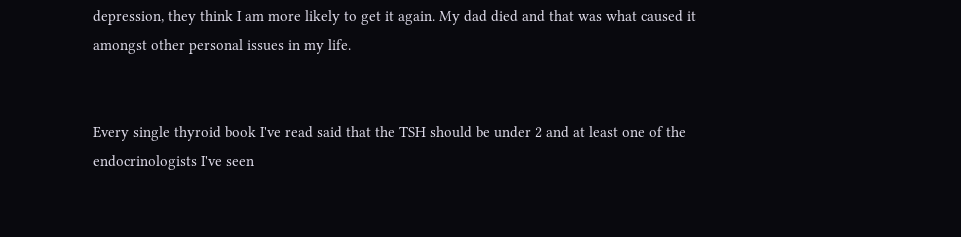depression, they think I am more likely to get it again. My dad died and that was what caused it amongst other personal issues in my life.


Every single thyroid book I've read said that the TSH should be under 2 and at least one of the endocrinologists I've seen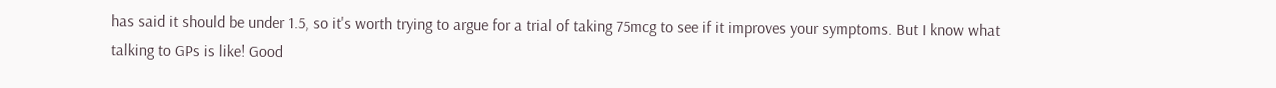has said it should be under 1.5, so it's worth trying to argue for a trial of taking 75mcg to see if it improves your symptoms. But I know what talking to GPs is like! Good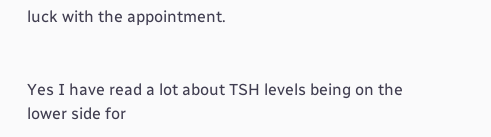luck with the appointment.


Yes I have read a lot about TSH levels being on the lower side for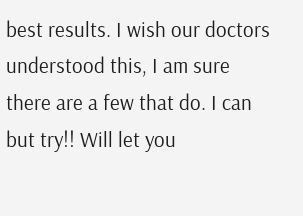best results. I wish our doctors understood this, I am sure there are a few that do. I can but try!! Will let you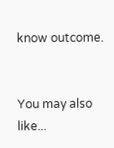know outcome.


You may also like...